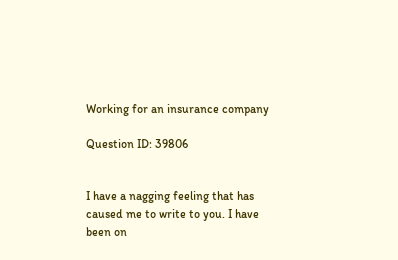Working for an insurance company

Question ID: 39806


I have a nagging feeling that has caused me to write to you. I have been on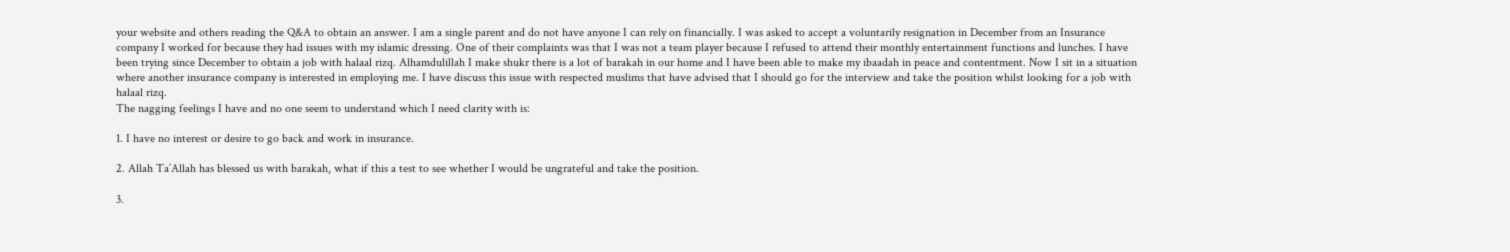your website and others reading the Q&A to obtain an answer. I am a single parent and do not have anyone I can rely on financially. I was asked to accept a voluntarily resignation in December from an Insurance company I worked for because they had issues with my islamic dressing. One of their complaints was that I was not a team player because I refused to attend their monthly entertainment functions and lunches. I have been trying since December to obtain a job with halaal rizq. Alhamdulillah I make shukr there is a lot of barakah in our home and I have been able to make my ibaadah in peace and contentment. Now I sit in a situation where another insurance company is interested in employing me. I have discuss this issue with respected muslims that have advised that I should go for the interview and take the position whilst looking for a job with halaal rizq.
The nagging feelings I have and no one seem to understand which I need clarity with is:

1. I have no interest or desire to go back and work in insurance.

2. Allah Ta’Allah has blessed us with barakah, what if this a test to see whether I would be ungrateful and take the position.

3.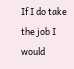If I do take the job I would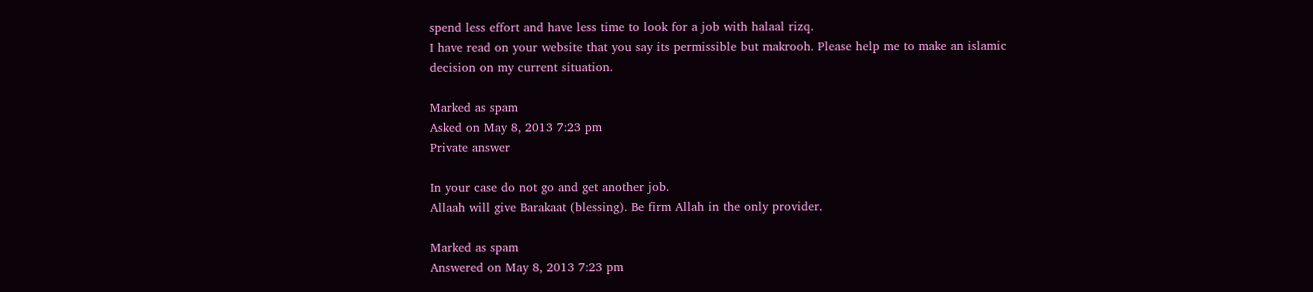spend less effort and have less time to look for a job with halaal rizq.
I have read on your website that you say its permissible but makrooh. Please help me to make an islamic decision on my current situation.

Marked as spam
Asked on May 8, 2013 7:23 pm
Private answer

In your case do not go and get another job.
Allaah will give Barakaat (blessing). Be firm Allah in the only provider.

Marked as spam
Answered on May 8, 2013 7:23 pm